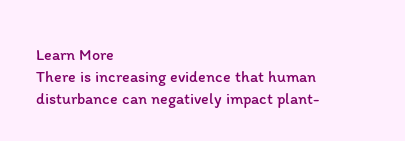Learn More
There is increasing evidence that human disturbance can negatively impact plant-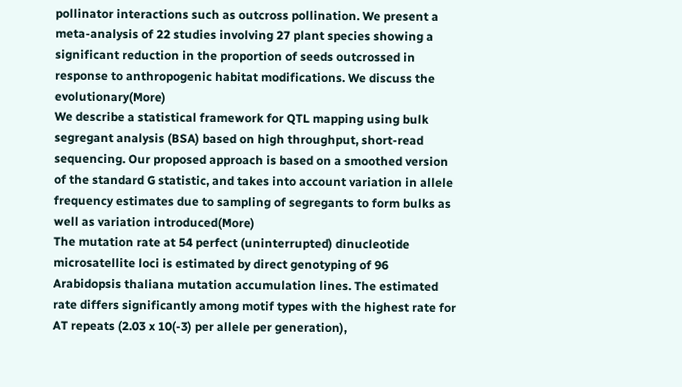pollinator interactions such as outcross pollination. We present a meta-analysis of 22 studies involving 27 plant species showing a significant reduction in the proportion of seeds outcrossed in response to anthropogenic habitat modifications. We discuss the evolutionary(More)
We describe a statistical framework for QTL mapping using bulk segregant analysis (BSA) based on high throughput, short-read sequencing. Our proposed approach is based on a smoothed version of the standard G statistic, and takes into account variation in allele frequency estimates due to sampling of segregants to form bulks as well as variation introduced(More)
The mutation rate at 54 perfect (uninterrupted) dinucleotide microsatellite loci is estimated by direct genotyping of 96 Arabidopsis thaliana mutation accumulation lines. The estimated rate differs significantly among motif types with the highest rate for AT repeats (2.03 x 10(-3) per allele per generation),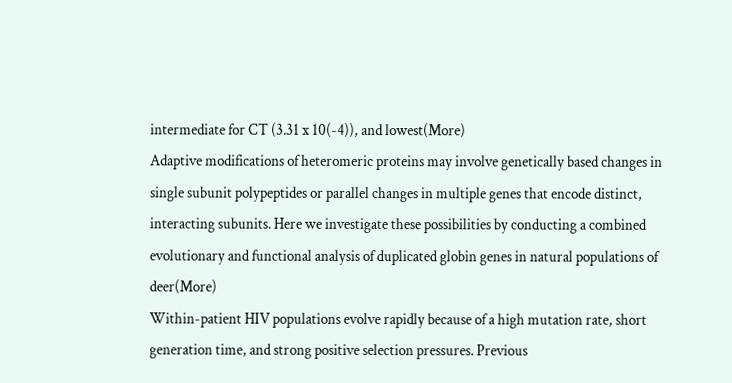intermediate for CT (3.31 x 10(-4)), and lowest(More)
Adaptive modifications of heteromeric proteins may involve genetically based changes in single subunit polypeptides or parallel changes in multiple genes that encode distinct, interacting subunits. Here we investigate these possibilities by conducting a combined evolutionary and functional analysis of duplicated globin genes in natural populations of deer(More)
Within-patient HIV populations evolve rapidly because of a high mutation rate, short generation time, and strong positive selection pressures. Previous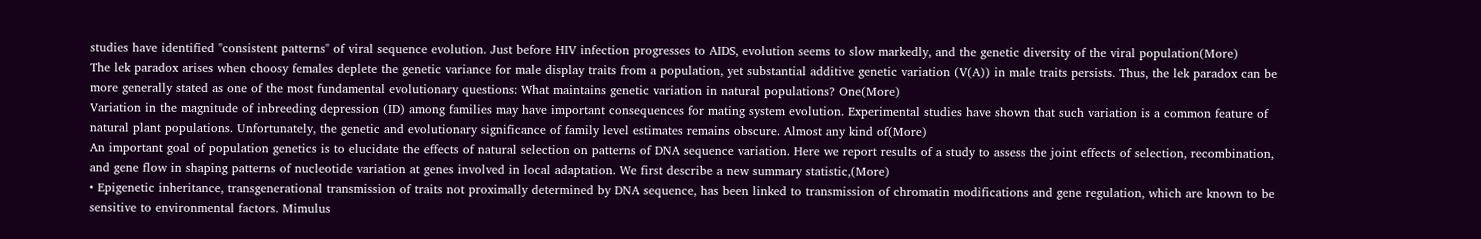studies have identified "consistent patterns" of viral sequence evolution. Just before HIV infection progresses to AIDS, evolution seems to slow markedly, and the genetic diversity of the viral population(More)
The lek paradox arises when choosy females deplete the genetic variance for male display traits from a population, yet substantial additive genetic variation (V(A)) in male traits persists. Thus, the lek paradox can be more generally stated as one of the most fundamental evolutionary questions: What maintains genetic variation in natural populations? One(More)
Variation in the magnitude of inbreeding depression (ID) among families may have important consequences for mating system evolution. Experimental studies have shown that such variation is a common feature of natural plant populations. Unfortunately, the genetic and evolutionary significance of family level estimates remains obscure. Almost any kind of(More)
An important goal of population genetics is to elucidate the effects of natural selection on patterns of DNA sequence variation. Here we report results of a study to assess the joint effects of selection, recombination, and gene flow in shaping patterns of nucleotide variation at genes involved in local adaptation. We first describe a new summary statistic,(More)
• Epigenetic inheritance, transgenerational transmission of traits not proximally determined by DNA sequence, has been linked to transmission of chromatin modifications and gene regulation, which are known to be sensitive to environmental factors. Mimulus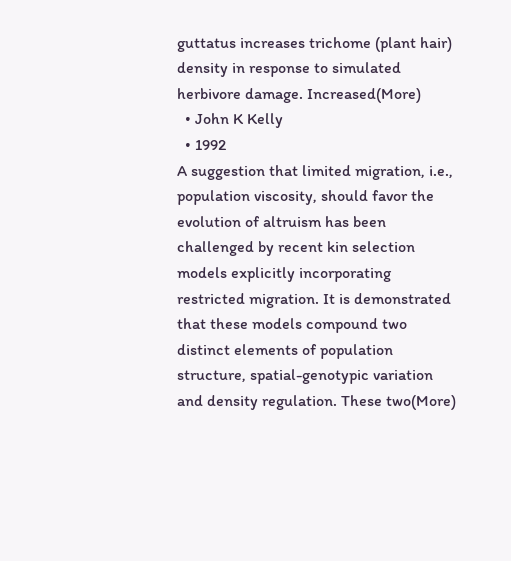guttatus increases trichome (plant hair) density in response to simulated herbivore damage. Increased(More)
  • John K Kelly
  • 1992
A suggestion that limited migration, i.e., population viscosity, should favor the evolution of altruism has been challenged by recent kin selection models explicitly incorporating restricted migration. It is demonstrated that these models compound two distinct elements of population structure, spatial-genotypic variation and density regulation. These two(More)